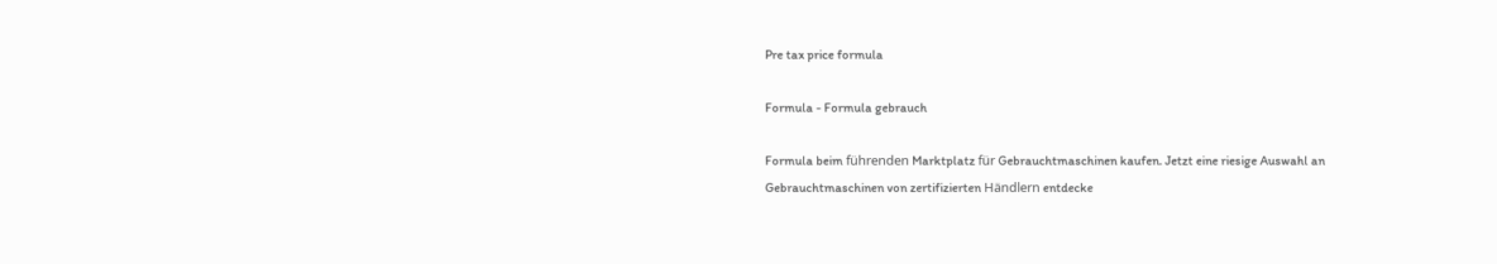Pre tax price formula

Formula - Formula gebrauch

Formula beim führenden Marktplatz für Gebrauchtmaschinen kaufen. Jetzt eine riesige Auswahl an Gebrauchtmaschinen von zertifizierten Händlern entdecke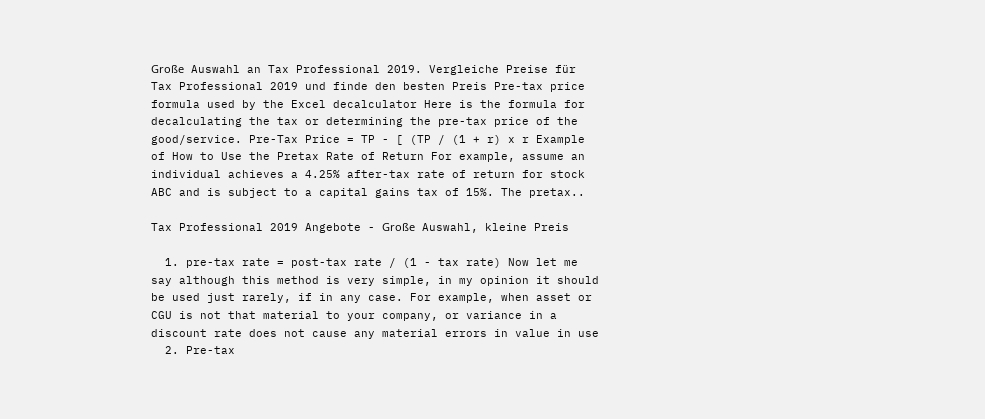Große Auswahl an Tax Professional 2019. Vergleiche Preise für Tax Professional 2019 und finde den besten Preis Pre-tax price formula used by the Excel decalculator Here is the formula for decalculating the tax or determining the pre-tax price of the good/service. Pre-Tax Price = TP - [ (TP / (1 + r) x r Example of How to Use the Pretax Rate of Return For example, assume an individual achieves a 4.25% after-tax rate of return for stock ABC and is subject to a capital gains tax of 15%. The pretax..

Tax Professional 2019 Angebote - Große Auswahl, kleine Preis

  1. pre-tax rate = post-tax rate / (1 - tax rate) Now let me say although this method is very simple, in my opinion it should be used just rarely, if in any case. For example, when asset or CGU is not that material to your company, or variance in a discount rate does not cause any material errors in value in use
  2. Pre-tax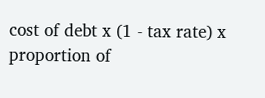cost of debt x (1 - tax rate) x proportion of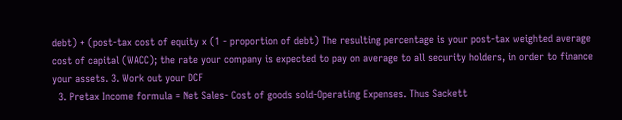debt) + (post-tax cost of equity x (1 - proportion of debt) The resulting percentage is your post-tax weighted average cost of capital (WACC); the rate your company is expected to pay on average to all security holders, in order to finance your assets. 3. Work out your DCF
  3. Pretax Income formula = Net Sales- Cost of goods sold-Operating Expenses. Thus Sackett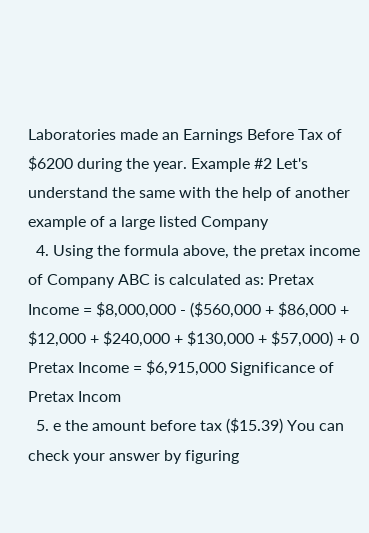Laboratories made an Earnings Before Tax of $6200 during the year. Example #2 Let's understand the same with the help of another example of a large listed Company
  4. Using the formula above, the pretax income of Company ABC is calculated as: Pretax Income = $8,000,000 - ($560,000 + $86,000 + $12,000 + $240,000 + $130,000 + $57,000) + 0 Pretax Income = $6,915,000 Significance of Pretax Incom
  5. e the amount before tax ($15.39) You can check your answer by figuring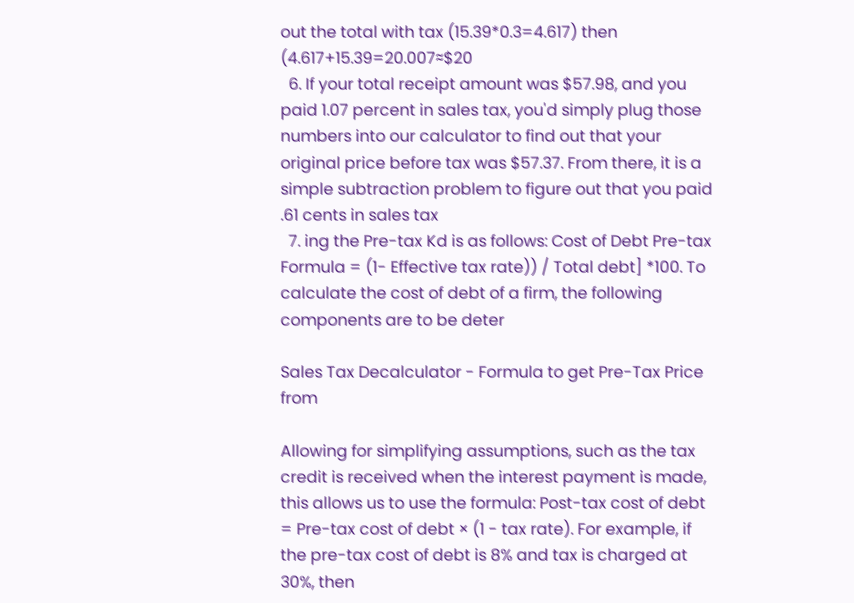out the total with tax (15.39*0.3=4.617) then (4.617+15.39=20.007≈$20
  6. If your total receipt amount was $57.98, and you paid 1.07 percent in sales tax, you'd simply plug those numbers into our calculator to find out that your original price before tax was $57.37. From there, it is a simple subtraction problem to figure out that you paid .61 cents in sales tax
  7. ing the Pre-tax Kd is as follows: Cost of Debt Pre-tax Formula = (1- Effective tax rate)) / Total debt] *100. To calculate the cost of debt of a firm, the following components are to be deter

Sales Tax Decalculator - Formula to get Pre-Tax Price from

Allowing for simplifying assumptions, such as the tax credit is received when the interest payment is made, this allows us to use the formula: Post-tax cost of debt = Pre-tax cost of debt × (1 - tax rate). For example, if the pre-tax cost of debt is 8% and tax is charged at 30%, then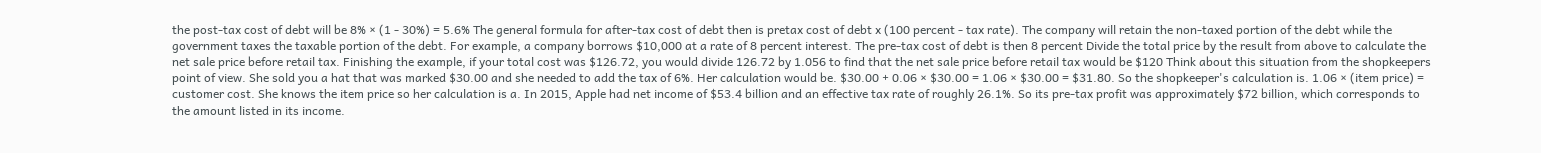the post-tax cost of debt will be 8% × (1 - 30%) = 5.6% The general formula for after-tax cost of debt then is pretax cost of debt x (100 percent - tax rate). The company will retain the non-taxed portion of the debt while the government taxes the taxable portion of the debt. For example, a company borrows $10,000 at a rate of 8 percent interest. The pre-tax cost of debt is then 8 percent Divide the total price by the result from above to calculate the net sale price before retail tax. Finishing the example, if your total cost was $126.72, you would divide 126.72 by 1.056 to find that the net sale price before retail tax would be $120 Think about this situation from the shopkeepers point of view. She sold you a hat that was marked $30.00 and she needed to add the tax of 6%. Her calculation would be. $30.00 + 0.06 × $30.00 = 1.06 × $30.00 = $31.80. So the shopkeeper's calculation is. 1.06 × (item price) = customer cost. She knows the item price so her calculation is a. In 2015, Apple had net income of $53.4 billion and an effective tax rate of roughly 26.1%. So its pre-tax profit was approximately $72 billion, which corresponds to the amount listed in its income.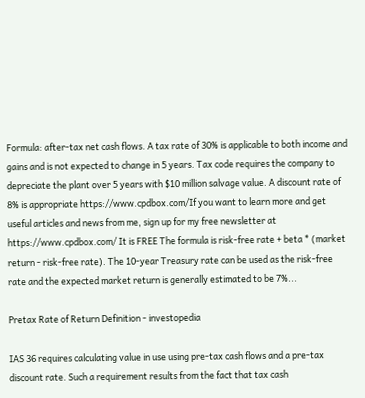Formula: after-tax net cash flows. A tax rate of 30% is applicable to both income and gains and is not expected to change in 5 years. Tax code requires the company to depreciate the plant over 5 years with $10 million salvage value. A discount rate of 8% is appropriate https://www.cpdbox.com/If you want to learn more and get useful articles and news from me, sign up for my free newsletter at https://www.cpdbox.com/ It is FREE The formula is risk-free rate + beta * (market return - risk-free rate). The 10-year Treasury rate can be used as the risk-free rate and the expected market return is generally estimated to be 7%...

Pretax Rate of Return Definition - investopedia

IAS 36 requires calculating value in use using pre-tax cash flows and a pre-tax discount rate. Such a requirement results from the fact that tax cash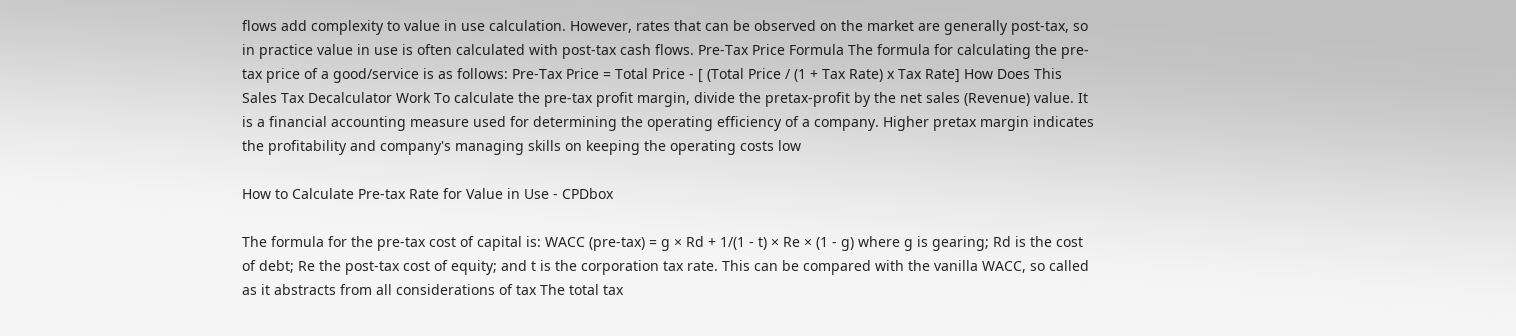flows add complexity to value in use calculation. However, rates that can be observed on the market are generally post-tax, so in practice value in use is often calculated with post-tax cash flows. Pre-Tax Price Formula The formula for calculating the pre-tax price of a good/service is as follows: Pre-Tax Price = Total Price - [ (Total Price / (1 + Tax Rate) x Tax Rate] How Does This Sales Tax Decalculator Work To calculate the pre-tax profit margin, divide the pretax-profit by the net sales (Revenue) value. It is a financial accounting measure used for determining the operating efficiency of a company. Higher pretax margin indicates the profitability and company's managing skills on keeping the operating costs low

How to Calculate Pre-tax Rate for Value in Use - CPDbox

The formula for the pre-tax cost of capital is: WACC (pre-tax) = g × Rd + 1/(1 - t) × Re × (1 - g) where g is gearing; Rd is the cost of debt; Re the post-tax cost of equity; and t is the corporation tax rate. This can be compared with the vanilla WACC, so called as it abstracts from all considerations of tax The total tax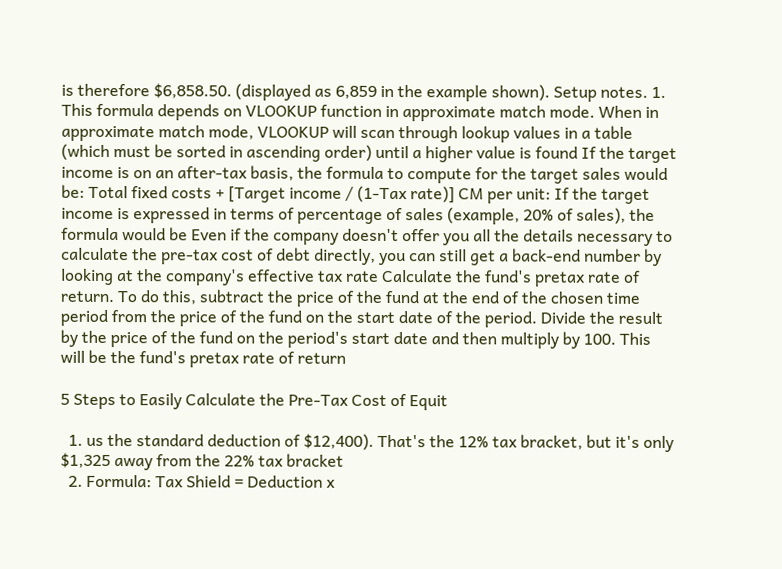is therefore $6,858.50. (displayed as 6,859 in the example shown). Setup notes. 1. This formula depends on VLOOKUP function in approximate match mode. When in approximate match mode, VLOOKUP will scan through lookup values in a table (which must be sorted in ascending order) until a higher value is found If the target income is on an after-tax basis, the formula to compute for the target sales would be: Total fixed costs + [Target income / (1-Tax rate)] CM per unit: If the target income is expressed in terms of percentage of sales (example, 20% of sales), the formula would be Even if the company doesn't offer you all the details necessary to calculate the pre-tax cost of debt directly, you can still get a back-end number by looking at the company's effective tax rate Calculate the fund's pretax rate of return. To do this, subtract the price of the fund at the end of the chosen time period from the price of the fund on the start date of the period. Divide the result by the price of the fund on the period's start date and then multiply by 100. This will be the fund's pretax rate of return

5 Steps to Easily Calculate the Pre-Tax Cost of Equit

  1. us the standard deduction of $12,400). That's the 12% tax bracket, but it's only $1,325 away from the 22% tax bracket
  2. Formula: Tax Shield = Deduction x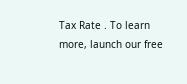Tax Rate . To learn more, launch our free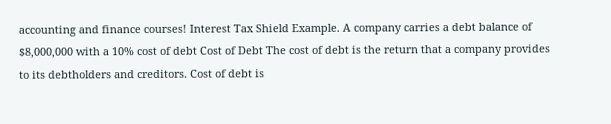accounting and finance courses! Interest Tax Shield Example. A company carries a debt balance of $8,000,000 with a 10% cost of debt Cost of Debt The cost of debt is the return that a company provides to its debtholders and creditors. Cost of debt is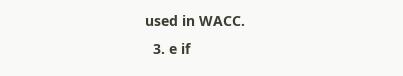used in WACC.
  3. e if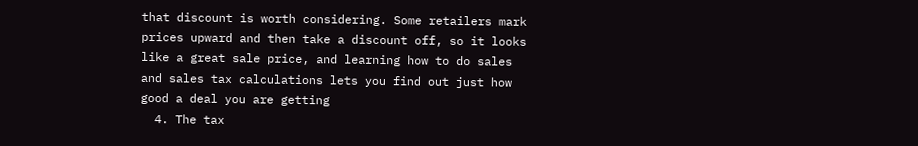that discount is worth considering. Some retailers mark prices upward and then take a discount off, so it looks like a great sale price, and learning how to do sales and sales tax calculations lets you find out just how good a deal you are getting
  4. The tax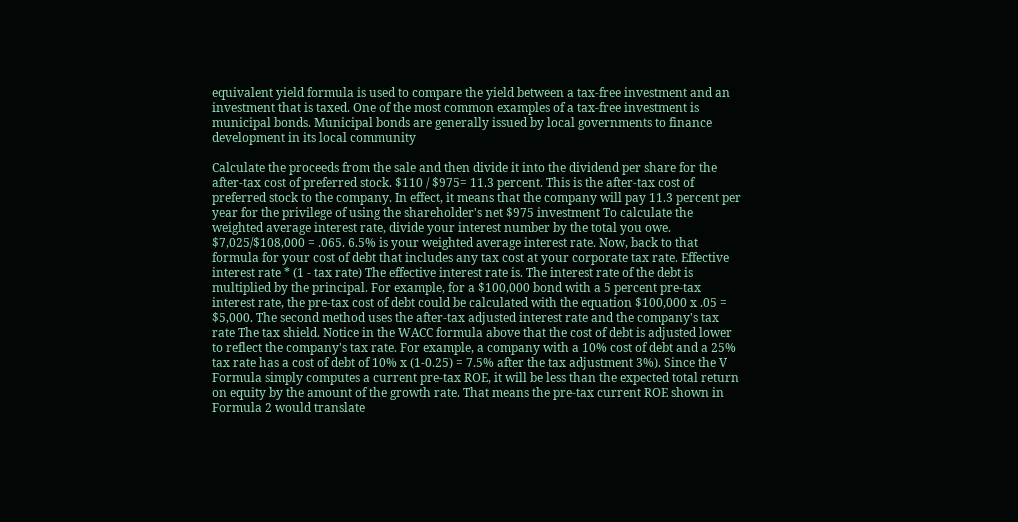equivalent yield formula is used to compare the yield between a tax-free investment and an investment that is taxed. One of the most common examples of a tax-free investment is municipal bonds. Municipal bonds are generally issued by local governments to finance development in its local community

Calculate the proceeds from the sale and then divide it into the dividend per share for the after-tax cost of preferred stock. $110 / $975= 11.3 percent. This is the after-tax cost of preferred stock to the company. In effect, it means that the company will pay 11.3 percent per year for the privilege of using the shareholder's net $975 investment To calculate the weighted average interest rate, divide your interest number by the total you owe. $7,025/$108,000 = .065. 6.5% is your weighted average interest rate. Now, back to that formula for your cost of debt that includes any tax cost at your corporate tax rate. Effective interest rate * (1 - tax rate) The effective interest rate is. The interest rate of the debt is multiplied by the principal. For example, for a $100,000 bond with a 5 percent pre-tax interest rate, the pre-tax cost of debt could be calculated with the equation $100,000 x .05 = $5,000. The second method uses the after-tax adjusted interest rate and the company's tax rate The tax shield. Notice in the WACC formula above that the cost of debt is adjusted lower to reflect the company's tax rate. For example, a company with a 10% cost of debt and a 25% tax rate has a cost of debt of 10% x (1-0.25) = 7.5% after the tax adjustment 3%). Since the V Formula simply computes a current pre-tax ROE, it will be less than the expected total return on equity by the amount of the growth rate. That means the pre-tax current ROE shown in Formula 2 would translate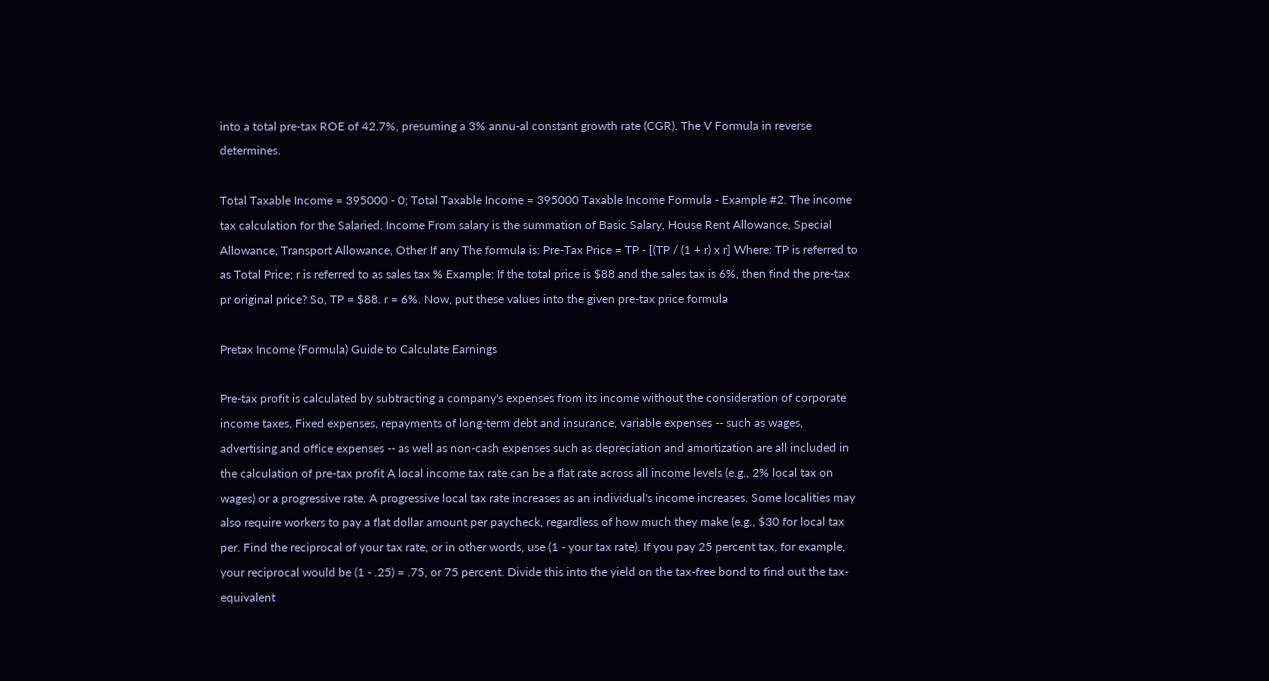into a total pre-tax ROE of 42.7%, presuming a 3% annu-al constant growth rate (CGR). The V Formula in reverse determines.

Total Taxable Income = 395000 - 0; Total Taxable Income = 395000 Taxable Income Formula - Example #2. The income tax calculation for the Salaried. Income From salary is the summation of Basic Salary, House Rent Allowance, Special Allowance, Transport Allowance, Other If any The formula is: Pre-Tax Price = TP - [(TP / (1 + r) x r] Where: TP is referred to as Total Price; r is referred to as sales tax % Example: If the total price is $88 and the sales tax is 6%, then find the pre-tax pr original price? So, TP = $88. r = 6%. Now, put these values into the given pre-tax price formula

Pretax Income (Formula) Guide to Calculate Earnings

Pre-tax profit is calculated by subtracting a company's expenses from its income without the consideration of corporate income taxes. Fixed expenses, repayments of long-term debt and insurance, variable expenses -- such as wages, advertising and office expenses -- as well as non-cash expenses such as depreciation and amortization are all included in the calculation of pre-tax profit A local income tax rate can be a flat rate across all income levels (e.g., 2% local tax on wages) or a progressive rate. A progressive local tax rate increases as an individual's income increases. Some localities may also require workers to pay a flat dollar amount per paycheck, regardless of how much they make (e.g., $30 for local tax per. Find the reciprocal of your tax rate, or in other words, use (1 - your tax rate). If you pay 25 percent tax, for example, your reciprocal would be (1 - .25) = .75, or 75 percent. Divide this into the yield on the tax-free bond to find out the tax-equivalent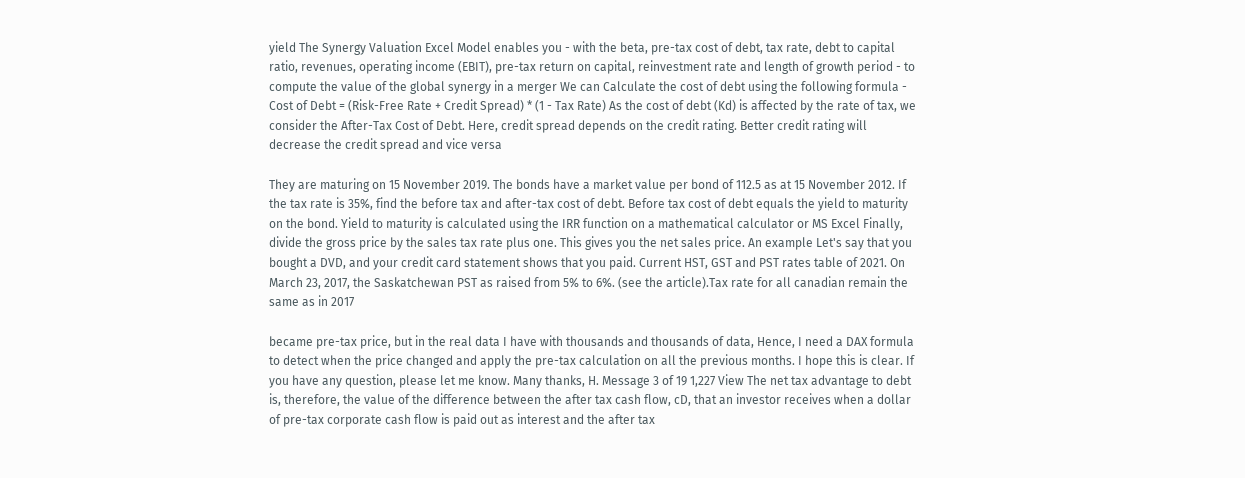yield The Synergy Valuation Excel Model enables you - with the beta, pre-tax cost of debt, tax rate, debt to capital ratio, revenues, operating income (EBIT), pre-tax return on capital, reinvestment rate and length of growth period - to compute the value of the global synergy in a merger We can Calculate the cost of debt using the following formula - Cost of Debt = (Risk-Free Rate + Credit Spread) * (1 - Tax Rate) As the cost of debt (Kd) is affected by the rate of tax, we consider the After-Tax Cost of Debt. Here, credit spread depends on the credit rating. Better credit rating will decrease the credit spread and vice versa

They are maturing on 15 November 2019. The bonds have a market value per bond of 112.5 as at 15 November 2012. If the tax rate is 35%, find the before tax and after-tax cost of debt. Before tax cost of debt equals the yield to maturity on the bond. Yield to maturity is calculated using the IRR function on a mathematical calculator or MS Excel Finally, divide the gross price by the sales tax rate plus one. This gives you the net sales price. An example Let's say that you bought a DVD, and your credit card statement shows that you paid. Current HST, GST and PST rates table of 2021. On March 23, 2017, the Saskatchewan PST as raised from 5% to 6%. (see the article).Tax rate for all canadian remain the same as in 2017

became pre-tax price, but in the real data I have with thousands and thousands of data, Hence, I need a DAX formula to detect when the price changed and apply the pre-tax calculation on all the previous months. I hope this is clear. If you have any question, please let me know. Many thanks, H. Message 3 of 19 1,227 View The net tax advantage to debt is, therefore, the value of the difference between the after tax cash flow, cD, that an investor receives when a dollar of pre-tax corporate cash flow is paid out as interest and the after tax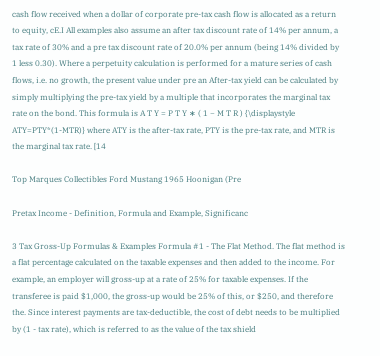cash flow received when a dollar of corporate pre-tax cash flow is allocated as a return to equity, cE.I All examples also assume an after tax discount rate of 14% per annum, a tax rate of 30% and a pre tax discount rate of 20.0% per annum (being 14% divided by 1 less 0.30). Where a perpetuity calculation is performed for a mature series of cash flows, i.e. no growth, the present value under pre an After-tax yield can be calculated by simply multiplying the pre-tax yield by a multiple that incorporates the marginal tax rate on the bond. This formula is A T Y = P T Y ∗ ( 1 − M T R ) {\displaystyle ATY=PTY*(1-MTR)} where ATY is the after-tax rate, PTY is the pre-tax rate, and MTR is the marginal tax rate. [14

Top Marques Collectibles Ford Mustang 1965 Hoonigan (Pre

Pretax Income - Definition, Formula and Example, Significanc

3 Tax Gross-Up Formulas & Examples Formula #1 - The Flat Method. The flat method is a flat percentage calculated on the taxable expenses and then added to the income. For example, an employer will gross-up at a rate of 25% for taxable expenses. If the transferee is paid $1,000, the gross-up would be 25% of this, or $250, and therefore the. Since interest payments are tax-deductible, the cost of debt needs to be multiplied by (1 - tax rate), which is referred to as the value of the tax shield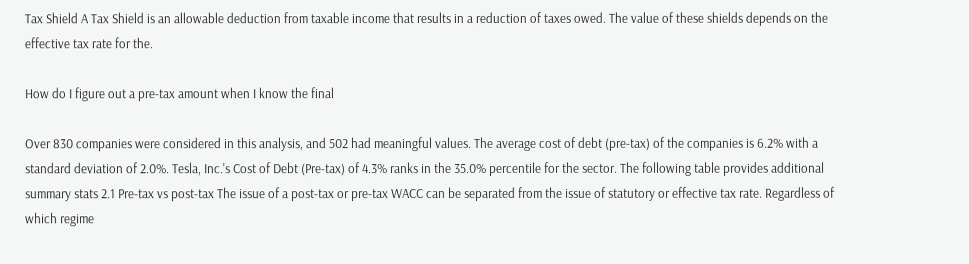Tax Shield A Tax Shield is an allowable deduction from taxable income that results in a reduction of taxes owed. The value of these shields depends on the effective tax rate for the.

How do I figure out a pre-tax amount when I know the final

Over 830 companies were considered in this analysis, and 502 had meaningful values. The average cost of debt (pre-tax) of the companies is 6.2% with a standard deviation of 2.0%. Tesla, Inc.'s Cost of Debt (Pre-tax) of 4.3% ranks in the 35.0% percentile for the sector. The following table provides additional summary stats 2.1 Pre-tax vs post-tax The issue of a post-tax or pre-tax WACC can be separated from the issue of statutory or effective tax rate. Regardless of which regime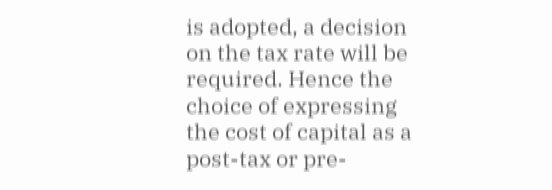is adopted, a decision on the tax rate will be required. Hence the choice of expressing the cost of capital as a post-tax or pre-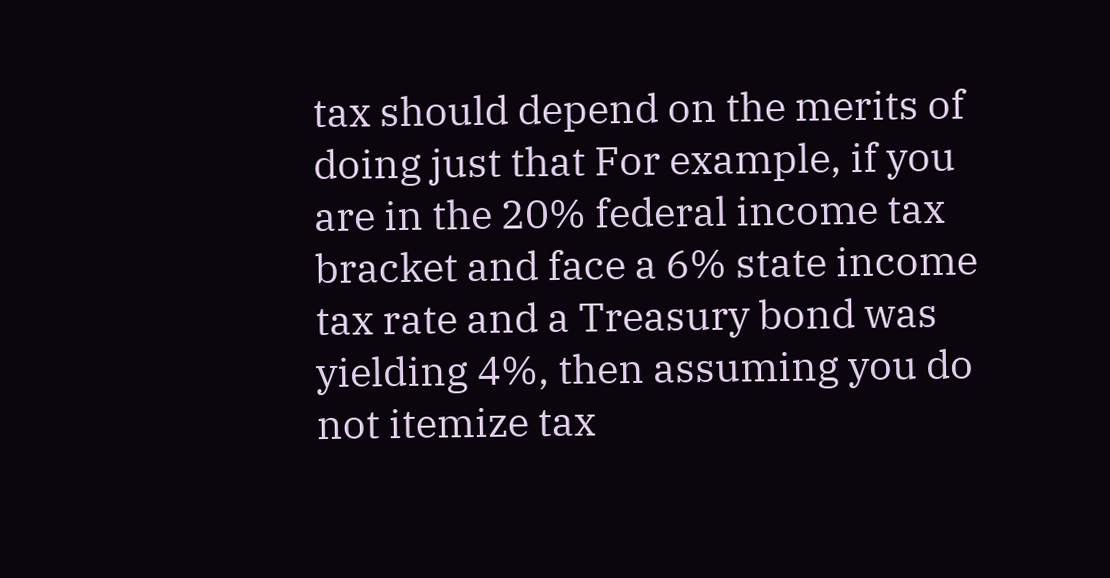tax should depend on the merits of doing just that For example, if you are in the 20% federal income tax bracket and face a 6% state income tax rate and a Treasury bond was yielding 4%, then assuming you do not itemize tax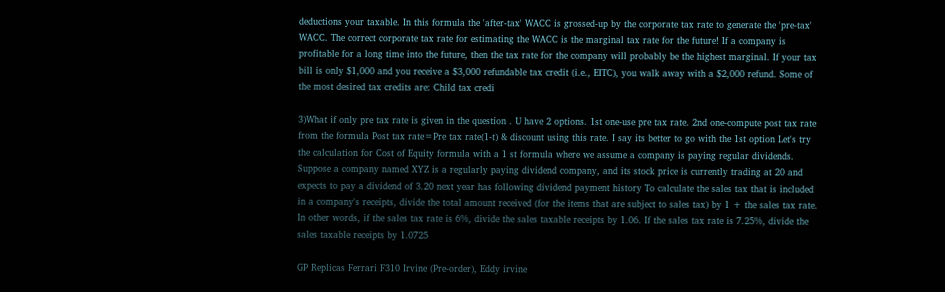deductions your taxable. In this formula the 'after-tax' WACC is grossed-up by the corporate tax rate to generate the 'pre-tax' WACC. The correct corporate tax rate for estimating the WACC is the marginal tax rate for the future! If a company is profitable for a long time into the future, then the tax rate for the company will probably be the highest marginal. If your tax bill is only $1,000 and you receive a $3,000 refundable tax credit (i.e., EITC), you walk away with a $2,000 refund. Some of the most desired tax credits are: Child tax credi

3)What if only pre tax rate is given in the question . U have 2 options. 1st one-use pre tax rate. 2nd one-compute post tax rate from the formula Post tax rate=Pre tax rate(1-t) & discount using this rate. I say its better to go with the 1st option Let's try the calculation for Cost of Equity formula with a 1 st formula where we assume a company is paying regular dividends. Suppose a company named XYZ is a regularly paying dividend company, and its stock price is currently trading at 20 and expects to pay a dividend of 3.20 next year has following dividend payment history To calculate the sales tax that is included in a company's receipts, divide the total amount received (for the items that are subject to sales tax) by 1 + the sales tax rate. In other words, if the sales tax rate is 6%, divide the sales taxable receipts by 1.06. If the sales tax rate is 7.25%, divide the sales taxable receipts by 1.0725

GP Replicas Ferrari F310 Irvine (Pre-order), Eddy irvine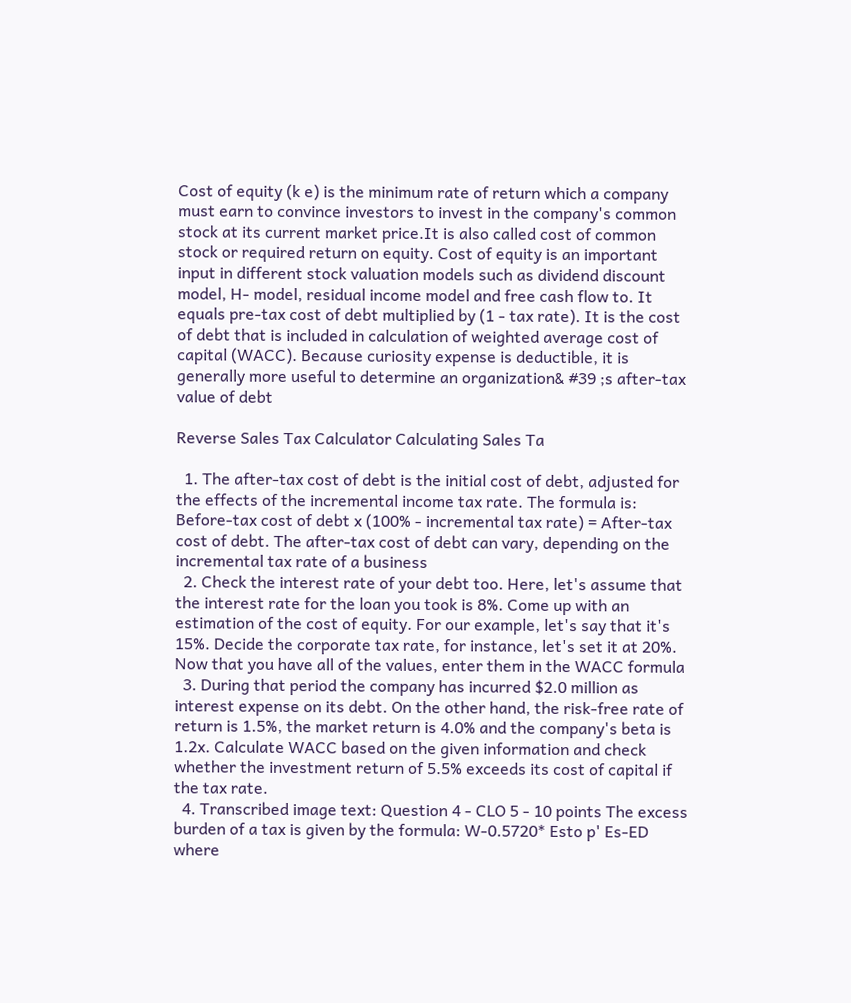Cost of equity (k e) is the minimum rate of return which a company must earn to convince investors to invest in the company's common stock at its current market price.It is also called cost of common stock or required return on equity. Cost of equity is an important input in different stock valuation models such as dividend discount model, H- model, residual income model and free cash flow to. It equals pre-tax cost of debt multiplied by (1 - tax rate). It is the cost of debt that is included in calculation of weighted average cost of capital (WACC). Because curiosity expense is deductible, it is generally more useful to determine an organization& #39 ;s after-tax value of debt

Reverse Sales Tax Calculator Calculating Sales Ta

  1. The after-tax cost of debt is the initial cost of debt, adjusted for the effects of the incremental income tax rate. The formula is: Before-tax cost of debt x (100% - incremental tax rate) = After-tax cost of debt. The after-tax cost of debt can vary, depending on the incremental tax rate of a business
  2. Check the interest rate of your debt too. Here, let's assume that the interest rate for the loan you took is 8%. Come up with an estimation of the cost of equity. For our example, let's say that it's 15%. Decide the corporate tax rate, for instance, let's set it at 20%. Now that you have all of the values, enter them in the WACC formula
  3. During that period the company has incurred $2.0 million as interest expense on its debt. On the other hand, the risk-free rate of return is 1.5%, the market return is 4.0% and the company's beta is 1.2x. Calculate WACC based on the given information and check whether the investment return of 5.5% exceeds its cost of capital if the tax rate.
  4. Transcribed image text: Question 4 - CLO 5 - 10 points The excess burden of a tax is given by the formula: W-0.5720* Esto p' Es-ED where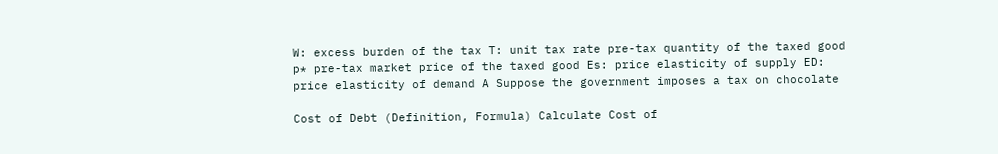W: excess burden of the tax T: unit tax rate pre-tax quantity of the taxed good p* pre-tax market price of the taxed good Es: price elasticity of supply ED: price elasticity of demand A Suppose the government imposes a tax on chocolate

Cost of Debt (Definition, Formula) Calculate Cost of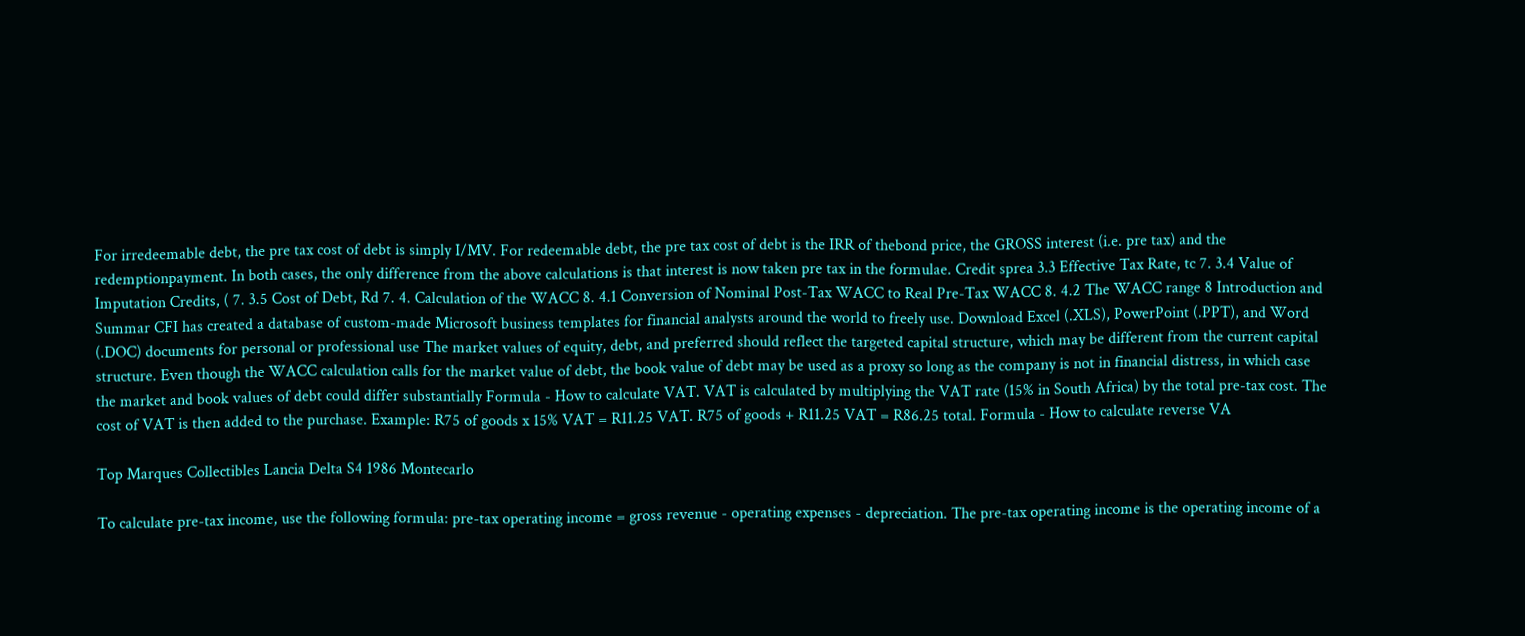For irredeemable debt, the pre tax cost of debt is simply I/MV. For redeemable debt, the pre tax cost of debt is the IRR of thebond price, the GROSS interest (i.e. pre tax) and the redemptionpayment. In both cases, the only difference from the above calculations is that interest is now taken pre tax in the formulae. Credit sprea 3.3 Effective Tax Rate, tc 7. 3.4 Value of Imputation Credits, ( 7. 3.5 Cost of Debt, Rd 7. 4. Calculation of the WACC 8. 4.1 Conversion of Nominal Post-Tax WACC to Real Pre-Tax WACC 8. 4.2 The WACC range 8 Introduction and Summar CFI has created a database of custom-made Microsoft business templates for financial analysts around the world to freely use. Download Excel (.XLS), PowerPoint (.PPT), and Word (.DOC) documents for personal or professional use The market values of equity, debt, and preferred should reflect the targeted capital structure, which may be different from the current capital structure. Even though the WACC calculation calls for the market value of debt, the book value of debt may be used as a proxy so long as the company is not in financial distress, in which case the market and book values of debt could differ substantially Formula - How to calculate VAT. VAT is calculated by multiplying the VAT rate (15% in South Africa) by the total pre-tax cost. The cost of VAT is then added to the purchase. Example: R75 of goods x 15% VAT = R11.25 VAT. R75 of goods + R11.25 VAT = R86.25 total. Formula - How to calculate reverse VA

Top Marques Collectibles Lancia Delta S4 1986 Montecarlo

To calculate pre-tax income, use the following formula: pre-tax operating income = gross revenue - operating expenses - depreciation. The pre-tax operating income is the operating income of a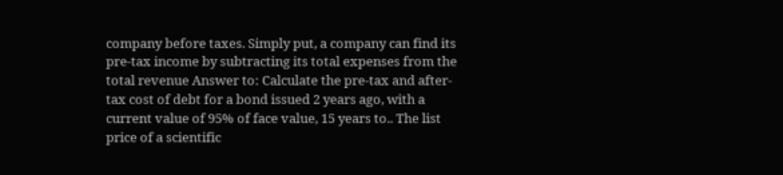company before taxes. Simply put, a company can find its pre-tax income by subtracting its total expenses from the total revenue Answer to: Calculate the pre-tax and after-tax cost of debt for a bond issued 2 years ago, with a current value of 95% of face value, 15 years to.. The list price of a scientific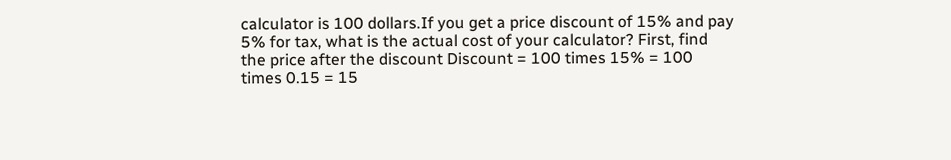calculator is 100 dollars.If you get a price discount of 15% and pay 5% for tax, what is the actual cost of your calculator? First, find the price after the discount Discount = 100 times 15% = 100 times 0.15 = 15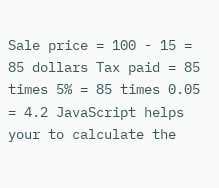Sale price = 100 - 15 = 85 dollars Tax paid = 85 times 5% = 85 times 0.05 = 4.2 JavaScript helps your to calculate the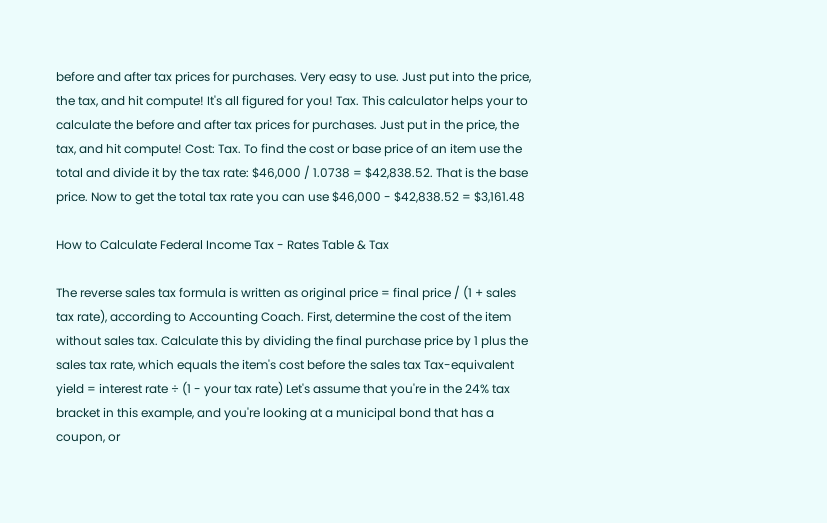before and after tax prices for purchases. Very easy to use. Just put into the price, the tax, and hit compute! It's all figured for you! Tax. This calculator helps your to calculate the before and after tax prices for purchases. Just put in the price, the tax, and hit compute! Cost: Tax. To find the cost or base price of an item use the total and divide it by the tax rate: $46,000 / 1.0738 = $42,838.52. That is the base price. Now to get the total tax rate you can use $46,000 - $42,838.52 = $3,161.48

How to Calculate Federal Income Tax - Rates Table & Tax

The reverse sales tax formula is written as original price = final price / (1 + sales tax rate), according to Accounting Coach. First, determine the cost of the item without sales tax. Calculate this by dividing the final purchase price by 1 plus the sales tax rate, which equals the item's cost before the sales tax Tax-equivalent yield = interest rate ÷ (1 - your tax rate) Let's assume that you're in the 24% tax bracket in this example, and you're looking at a municipal bond that has a coupon, or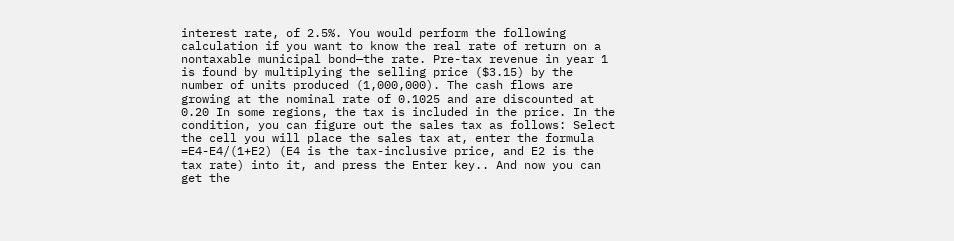interest rate, of 2.5%. You would perform the following calculation if you want to know the real rate of return on a nontaxable municipal bond—the rate. Pre-tax revenue in year 1 is found by multiplying the selling price ($3.15) by the number of units produced (1,000,000). The cash flows are growing at the nominal rate of 0.1025 and are discounted at 0.20 In some regions, the tax is included in the price. In the condition, you can figure out the sales tax as follows: Select the cell you will place the sales tax at, enter the formula =E4-E4/(1+E2) (E4 is the tax-inclusive price, and E2 is the tax rate) into it, and press the Enter key.. And now you can get the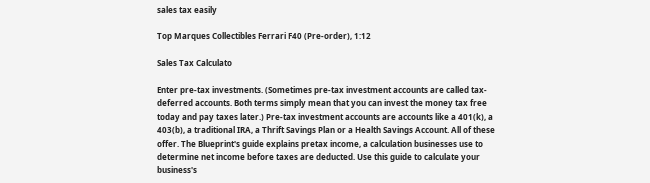sales tax easily

Top Marques Collectibles Ferrari F40 (Pre-order), 1:12

Sales Tax Calculato

Enter pre-tax investments. (Sometimes pre-tax investment accounts are called tax-deferred accounts. Both terms simply mean that you can invest the money tax free today and pay taxes later.) Pre-tax investment accounts are accounts like a 401(k), a 403(b), a traditional IRA, a Thrift Savings Plan or a Health Savings Account. All of these offer. The Blueprint's guide explains pretax income, a calculation businesses use to determine net income before taxes are deducted. Use this guide to calculate your business's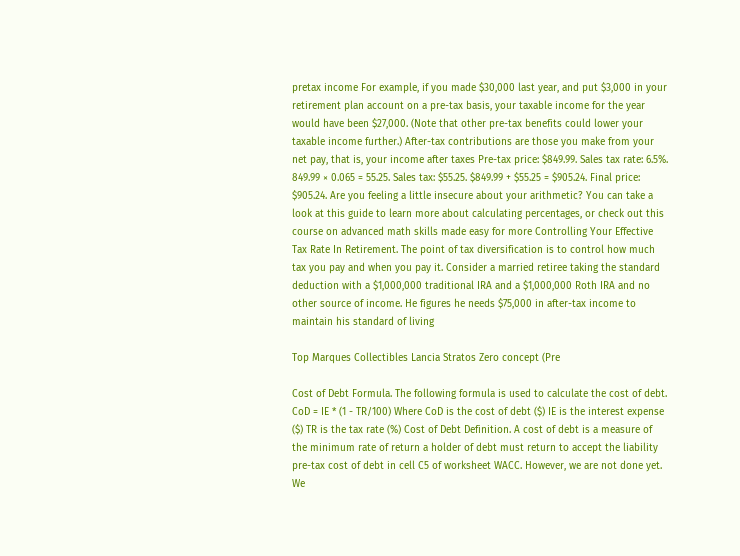pretax income For example, if you made $30,000 last year, and put $3,000 in your retirement plan account on a pre-tax basis, your taxable income for the year would have been $27,000. (Note that other pre-tax benefits could lower your taxable income further.) After-tax contributions are those you make from your net pay, that is, your income after taxes Pre-tax price: $849.99. Sales tax rate: 6.5%. 849.99 × 0.065 = 55.25. Sales tax: $55.25. $849.99 + $55.25 = $905.24. Final price: $905.24. Are you feeling a little insecure about your arithmetic? You can take a look at this guide to learn more about calculating percentages, or check out this course on advanced math skills made easy for more Controlling Your Effective Tax Rate In Retirement. The point of tax diversification is to control how much tax you pay and when you pay it. Consider a married retiree taking the standard deduction with a $1,000,000 traditional IRA and a $1,000,000 Roth IRA and no other source of income. He figures he needs $75,000 in after-tax income to maintain his standard of living

Top Marques Collectibles Lancia Stratos Zero concept (Pre

Cost of Debt Formula. The following formula is used to calculate the cost of debt. CoD = IE * (1 - TR/100) Where CoD is the cost of debt ($) IE is the interest expense ($) TR is the tax rate (%) Cost of Debt Definition. A cost of debt is a measure of the minimum rate of return a holder of debt must return to accept the liability pre-tax cost of debt in cell C5 of worksheet WACC. However, we are not done yet. We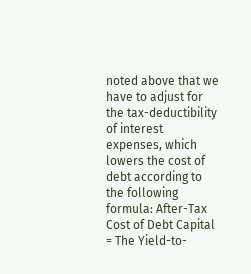noted above that we have to adjust for the tax-deductibility of interest expenses, which lowers the cost of debt according to the following formula: After-Tax Cost of Debt Capital = The Yield-to-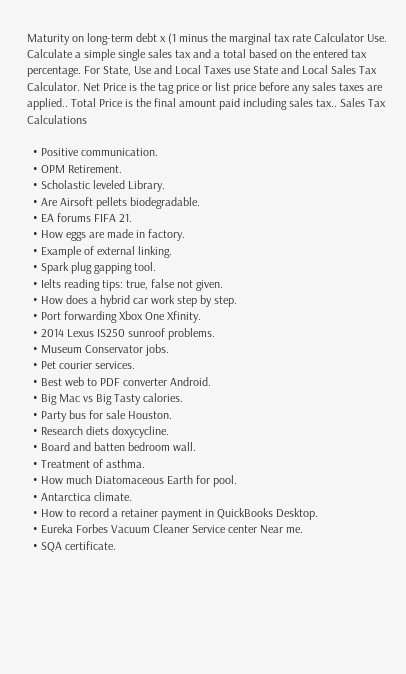Maturity on long-term debt x (1 minus the marginal tax rate Calculator Use. Calculate a simple single sales tax and a total based on the entered tax percentage. For State, Use and Local Taxes use State and Local Sales Tax Calculator. Net Price is the tag price or list price before any sales taxes are applied.. Total Price is the final amount paid including sales tax.. Sales Tax Calculations

  • Positive communication.
  • OPM Retirement.
  • Scholastic leveled Library.
  • Are Airsoft pellets biodegradable.
  • EA forums FIFA 21.
  • How eggs are made in factory.
  • Example of external linking.
  • Spark plug gapping tool.
  • Ielts reading tips: true, false not given.
  • How does a hybrid car work step by step.
  • Port forwarding Xbox One Xfinity.
  • 2014 Lexus IS250 sunroof problems.
  • Museum Conservator jobs.
  • Pet courier services.
  • Best web to PDF converter Android.
  • Big Mac vs Big Tasty calories.
  • Party bus for sale Houston.
  • Research diets doxycycline.
  • Board and batten bedroom wall.
  • Treatment of asthma.
  • How much Diatomaceous Earth for pool.
  • Antarctica climate.
  • How to record a retainer payment in QuickBooks Desktop.
  • Eureka Forbes Vacuum Cleaner Service center Near me.
  • SQA certificate.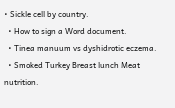• Sickle cell by country.
  • How to sign a Word document.
  • Tinea manuum vs dyshidrotic eczema.
  • Smoked Turkey Breast lunch Meat nutrition.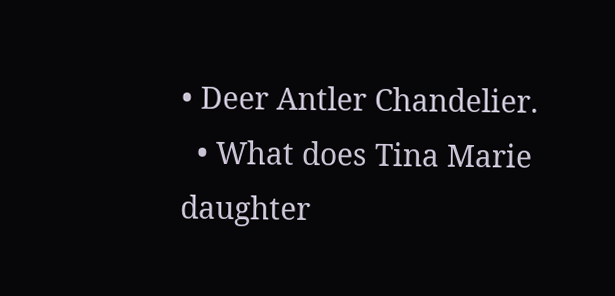• Deer Antler Chandelier.
  • What does Tina Marie daughter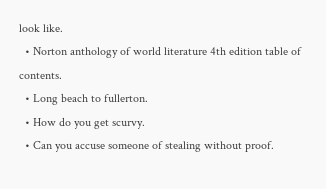look like.
  • Norton anthology of world literature 4th edition table of contents.
  • Long beach to fullerton.
  • How do you get scurvy.
  • Can you accuse someone of stealing without proof.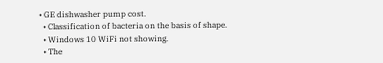• GE dishwasher pump cost.
  • Classification of bacteria on the basis of shape.
  • Windows 10 WiFi not showing.
  • The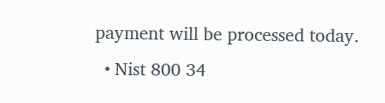payment will be processed today.
  • Nist 800 34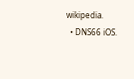wikipedia.
  • DNS66 iOS.